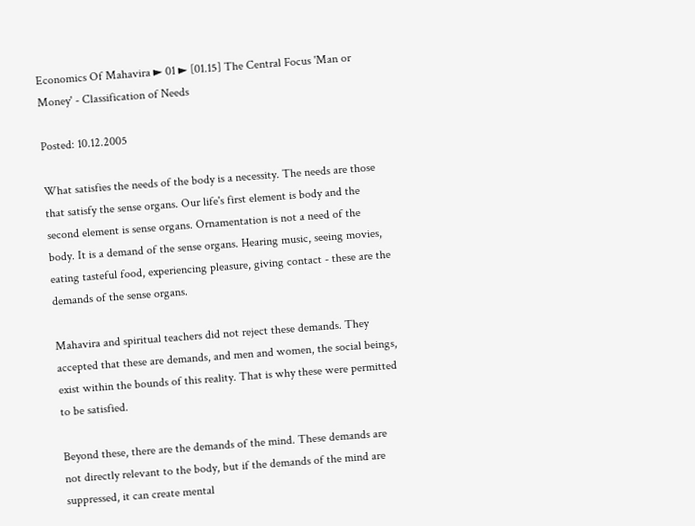Economics Of Mahavira ► 01 ► [01.15] The Central Focus 'Man or Money' - Classification of Needs

Posted: 10.12.2005

What satisfies the needs of the body is a necessity. The needs are those that satisfy the sense organs. Our life's first element is body and the second element is sense organs. Ornamentation is not a need of the body. It is a demand of the sense organs. Hearing music, seeing movies, eating tasteful food, experiencing pleasure, giving contact - these are the demands of the sense organs.

Mahavira and spiritual teachers did not reject these demands. They accepted that these are demands, and men and women, the social beings, exist within the bounds of this reality. That is why these were permitted to be satisfied.

Beyond these, there are the demands of the mind. These demands are not directly relevant to the body, but if the demands of the mind are suppressed, it can create mental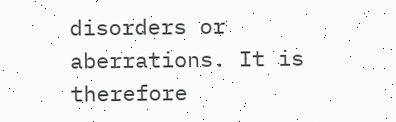disorders or aberrations. It is therefore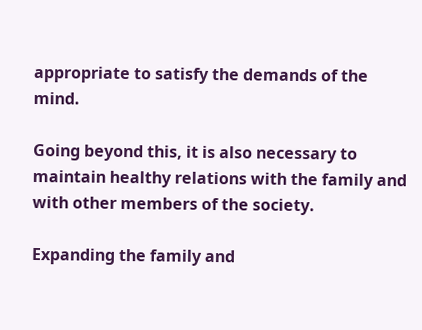appropriate to satisfy the demands of the mind.

Going beyond this, it is also necessary to maintain healthy relations with the family and with other members of the society.

Expanding the family and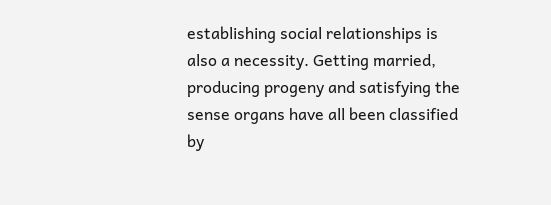establishing social relationships is also a necessity. Getting married, producing progeny and satisfying the sense organs have all been classified by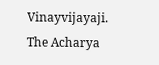Vinayvijayaji. The Acharya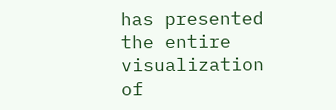has presented the entire visualization of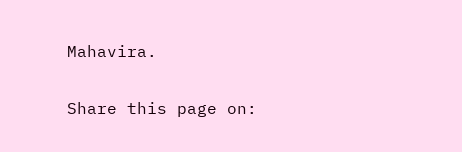Mahavira.

Share this page on: